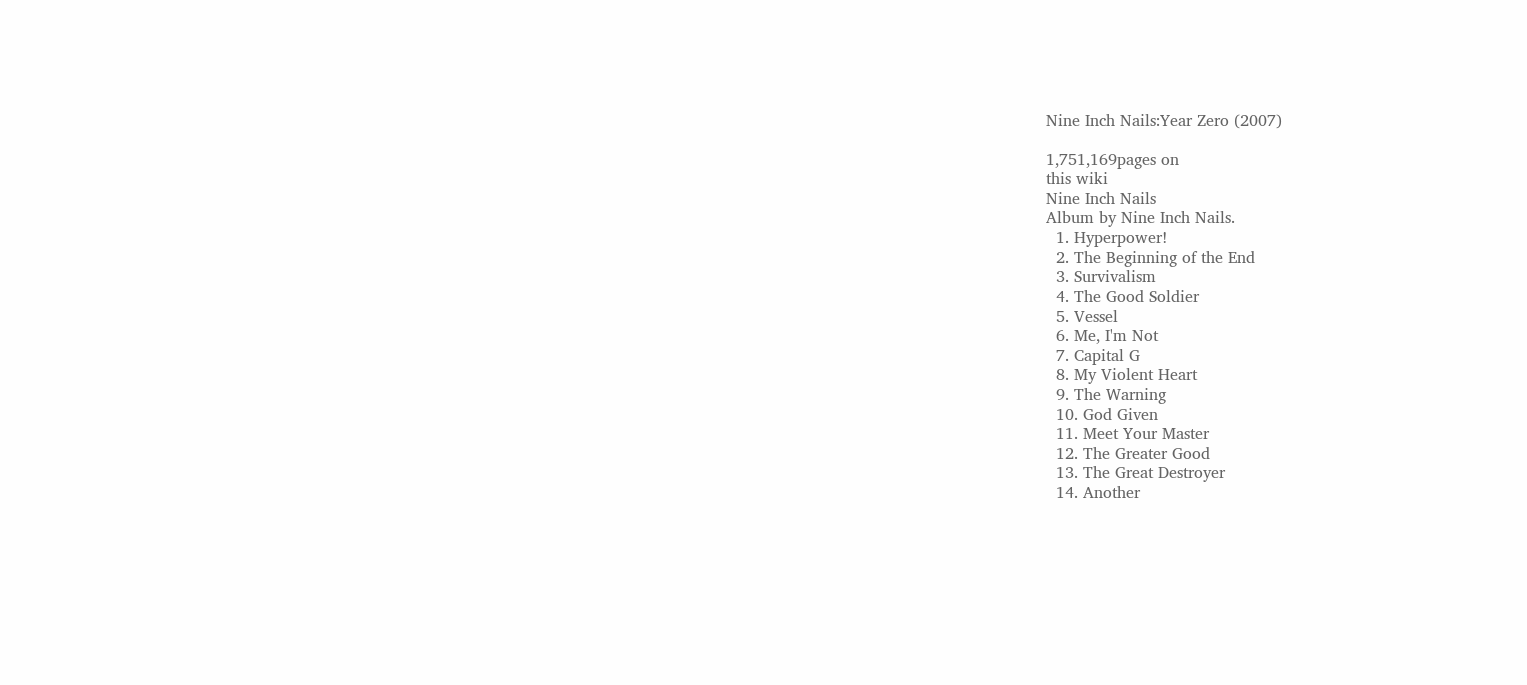Nine Inch Nails:Year Zero (2007)

1,751,169pages on
this wiki
Nine Inch Nails
Album by Nine Inch Nails.
  1. Hyperpower!
  2. The Beginning of the End
  3. Survivalism
  4. The Good Soldier
  5. Vessel
  6. Me, I'm Not
  7. Capital G
  8. My Violent Heart
  9. The Warning
  10. God Given
  11. Meet Your Master
  12. The Greater Good
  13. The Great Destroyer
  14. Another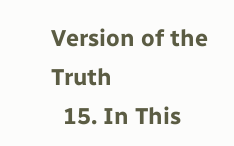Version of the Truth
  15. In This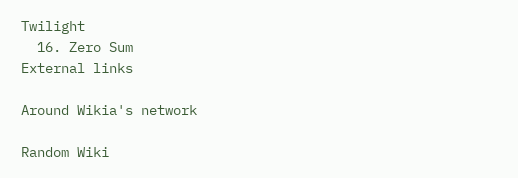Twilight
  16. Zero Sum
External links

Around Wikia's network

Random Wiki